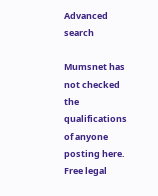Advanced search

Mumsnet has not checked the qualifications of anyone posting here. Free legal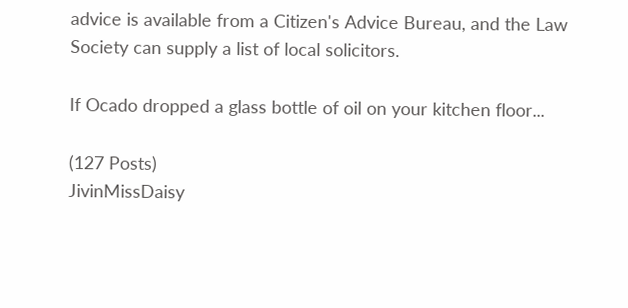advice is available from a Citizen's Advice Bureau, and the Law Society can supply a list of local solicitors.

If Ocado dropped a glass bottle of oil on your kitchen floor...

(127 Posts)
JivinMissDaisy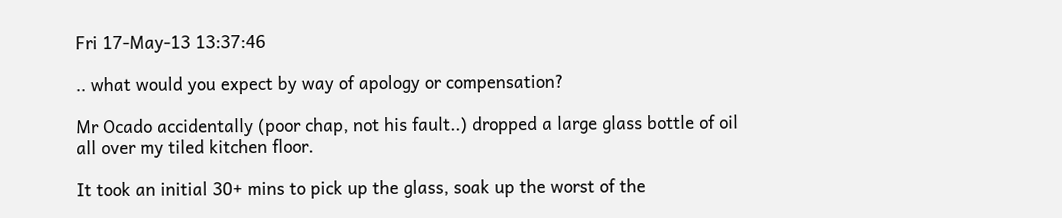Fri 17-May-13 13:37:46

.. what would you expect by way of apology or compensation?

Mr Ocado accidentally (poor chap, not his fault..) dropped a large glass bottle of oil all over my tiled kitchen floor.

It took an initial 30+ mins to pick up the glass, soak up the worst of the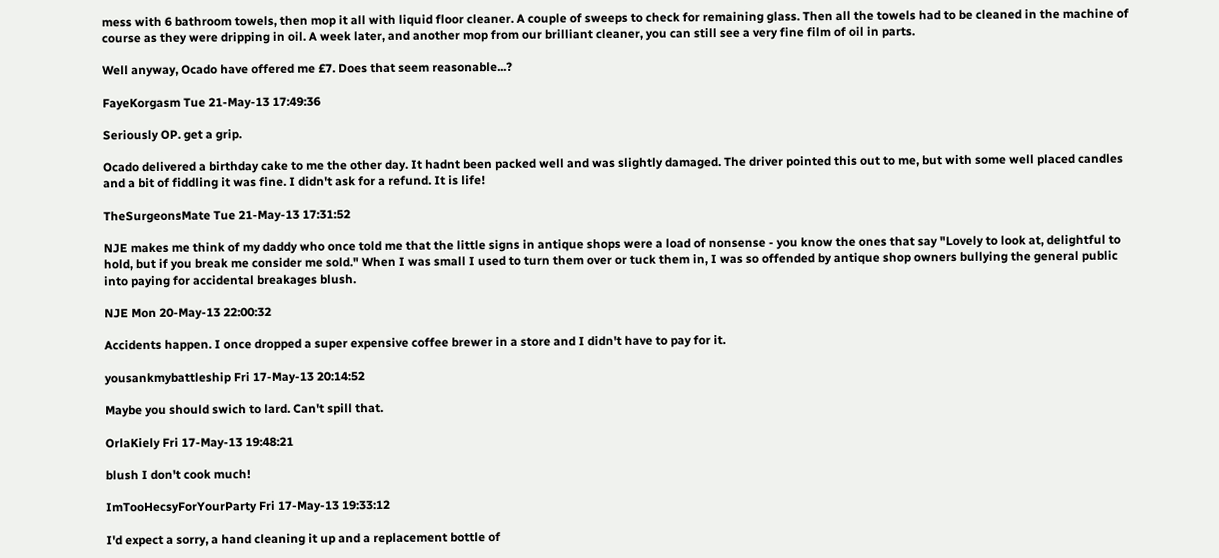mess with 6 bathroom towels, then mop it all with liquid floor cleaner. A couple of sweeps to check for remaining glass. Then all the towels had to be cleaned in the machine of course as they were dripping in oil. A week later, and another mop from our brilliant cleaner, you can still see a very fine film of oil in parts.

Well anyway, Ocado have offered me £7. Does that seem reasonable...?

FayeKorgasm Tue 21-May-13 17:49:36

Seriously OP. get a grip.

Ocado delivered a birthday cake to me the other day. It hadnt been packed well and was slightly damaged. The driver pointed this out to me, but with some well placed candles and a bit of fiddling it was fine. I didn't ask for a refund. It is life!

TheSurgeonsMate Tue 21-May-13 17:31:52

NJE makes me think of my daddy who once told me that the little signs in antique shops were a load of nonsense - you know the ones that say "Lovely to look at, delightful to hold, but if you break me consider me sold." When I was small I used to turn them over or tuck them in, I was so offended by antique shop owners bullying the general public into paying for accidental breakages blush.

NJE Mon 20-May-13 22:00:32

Accidents happen. I once dropped a super expensive coffee brewer in a store and I didn't have to pay for it.

yousankmybattleship Fri 17-May-13 20:14:52

Maybe you should swich to lard. Can't spill that.

OrlaKiely Fri 17-May-13 19:48:21

blush I don't cook much!

ImTooHecsyForYourParty Fri 17-May-13 19:33:12

I'd expect a sorry, a hand cleaning it up and a replacement bottle of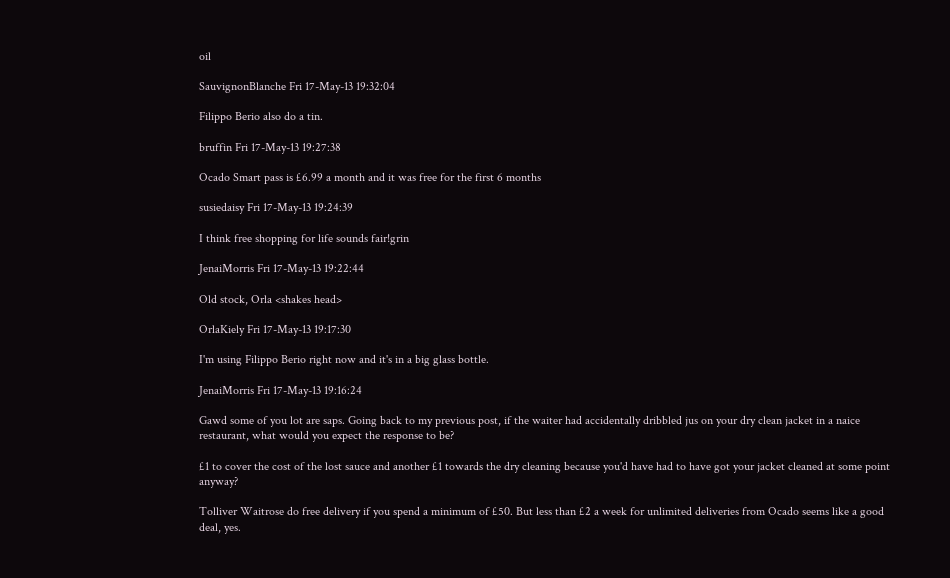oil

SauvignonBlanche Fri 17-May-13 19:32:04

Filippo Berio also do a tin.

bruffin Fri 17-May-13 19:27:38

Ocado Smart pass is £6.99 a month and it was free for the first 6 months

susiedaisy Fri 17-May-13 19:24:39

I think free shopping for life sounds fair!grin

JenaiMorris Fri 17-May-13 19:22:44

Old stock, Orla <shakes head>

OrlaKiely Fri 17-May-13 19:17:30

I'm using Filippo Berio right now and it's in a big glass bottle.

JenaiMorris Fri 17-May-13 19:16:24

Gawd some of you lot are saps. Going back to my previous post, if the waiter had accidentally dribbled jus on your dry clean jacket in a naice restaurant, what would you expect the response to be?

£1 to cover the cost of the lost sauce and another £1 towards the dry cleaning because you'd have had to have got your jacket cleaned at some point anyway?

Tolliver Waitrose do free delivery if you spend a minimum of £50. But less than £2 a week for unlimited deliveries from Ocado seems like a good deal, yes.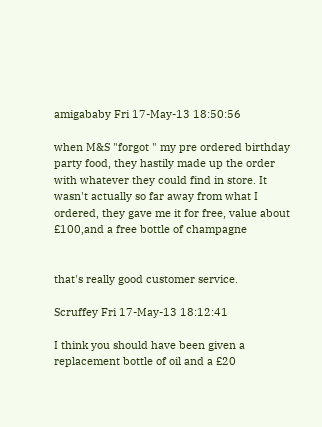amigababy Fri 17-May-13 18:50:56

when M&S "forgot " my pre ordered birthday party food, they hastily made up the order with whatever they could find in store. It wasn't actually so far away from what I ordered, they gave me it for free, value about £100,and a free bottle of champagne


that's really good customer service.

Scruffey Fri 17-May-13 18:12:41

I think you should have been given a replacement bottle of oil and a £20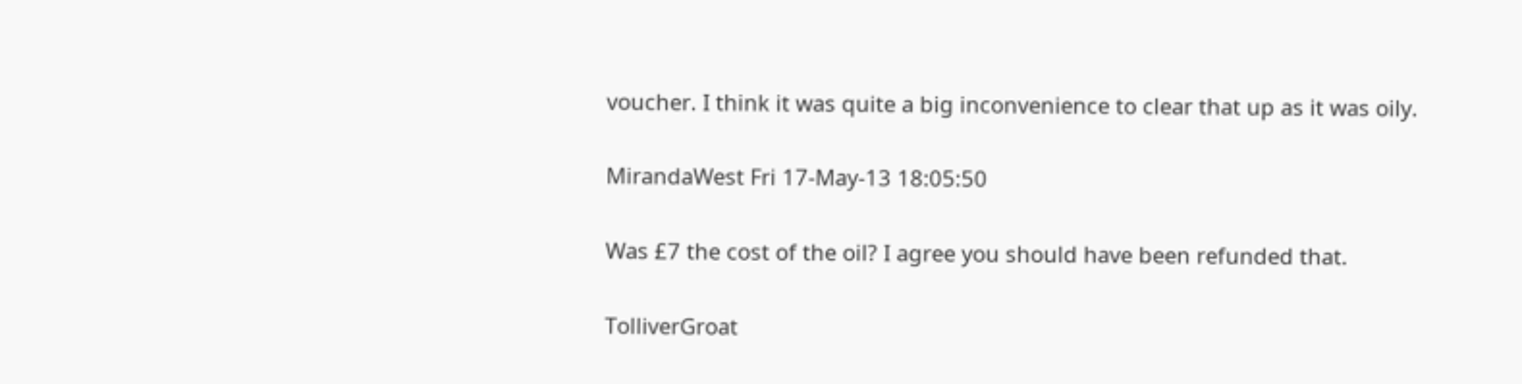voucher. I think it was quite a big inconvenience to clear that up as it was oily.

MirandaWest Fri 17-May-13 18:05:50

Was £7 the cost of the oil? I agree you should have been refunded that.

TolliverGroat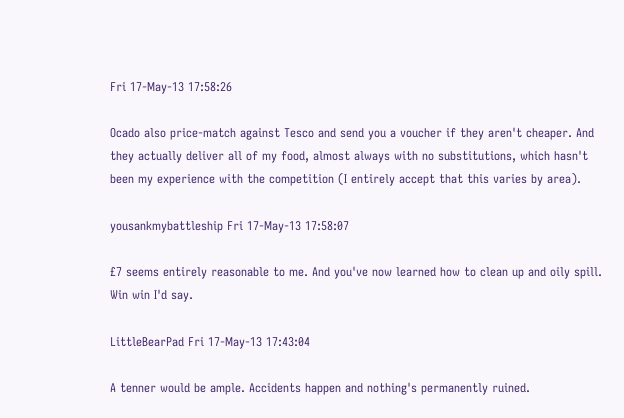Fri 17-May-13 17:58:26

Ocado also price-match against Tesco and send you a voucher if they aren't cheaper. And they actually deliver all of my food, almost always with no substitutions, which hasn't been my experience with the competition (I entirely accept that this varies by area).

yousankmybattleship Fri 17-May-13 17:58:07

£7 seems entirely reasonable to me. And you've now learned how to clean up and oily spill. Win win I'd say.

LittleBearPad Fri 17-May-13 17:43:04

A tenner would be ample. Accidents happen and nothing's permanently ruined.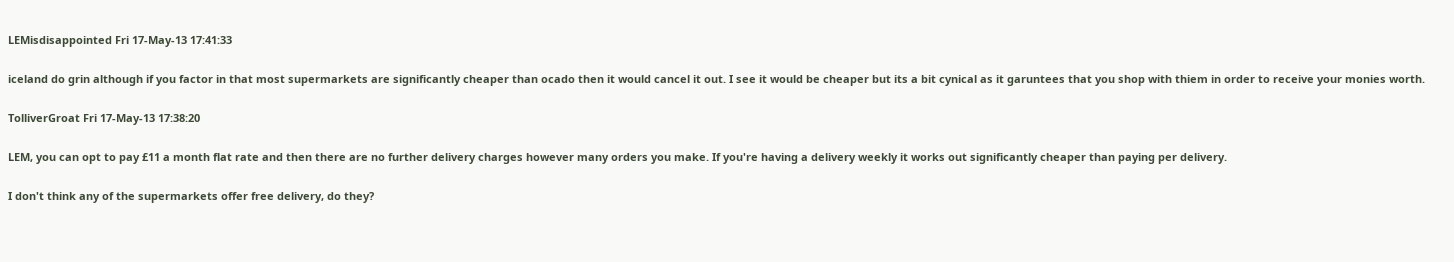LEMisdisappointed Fri 17-May-13 17:41:33

iceland do grin although if you factor in that most supermarkets are significantly cheaper than ocado then it would cancel it out. I see it would be cheaper but its a bit cynical as it garuntees that you shop with thiem in order to receive your monies worth.

TolliverGroat Fri 17-May-13 17:38:20

LEM, you can opt to pay £11 a month flat rate and then there are no further delivery charges however many orders you make. If you're having a delivery weekly it works out significantly cheaper than paying per delivery.

I don't think any of the supermarkets offer free delivery, do they?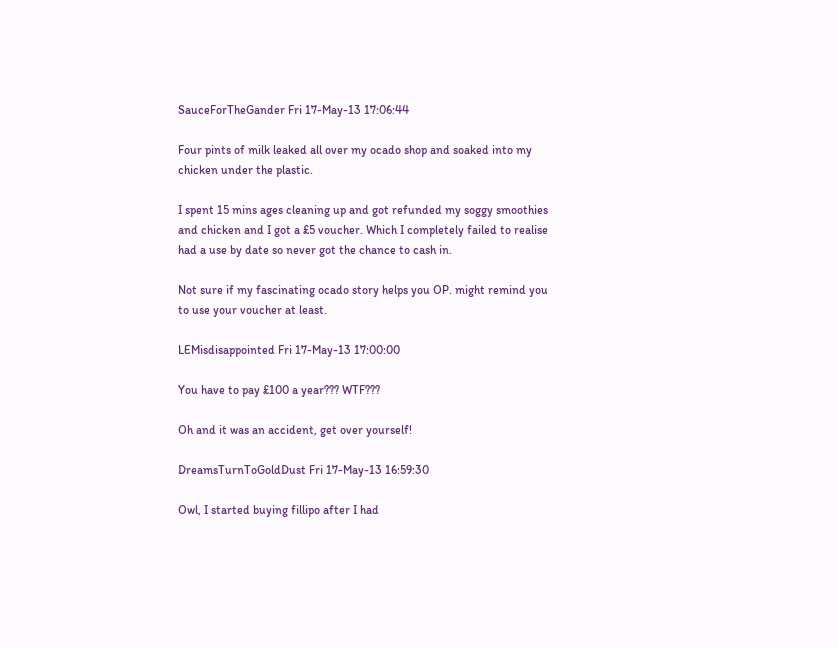SauceForTheGander Fri 17-May-13 17:06:44

Four pints of milk leaked all over my ocado shop and soaked into my chicken under the plastic.

I spent 15 mins ages cleaning up and got refunded my soggy smoothies and chicken and I got a £5 voucher. Which I completely failed to realise had a use by date so never got the chance to cash in.

Not sure if my fascinating ocado story helps you OP. might remind you to use your voucher at least.

LEMisdisappointed Fri 17-May-13 17:00:00

You have to pay £100 a year??? WTF???

Oh and it was an accident, get over yourself!

DreamsTurnToGoldDust Fri 17-May-13 16:59:30

Owl, I started buying fillipo after I had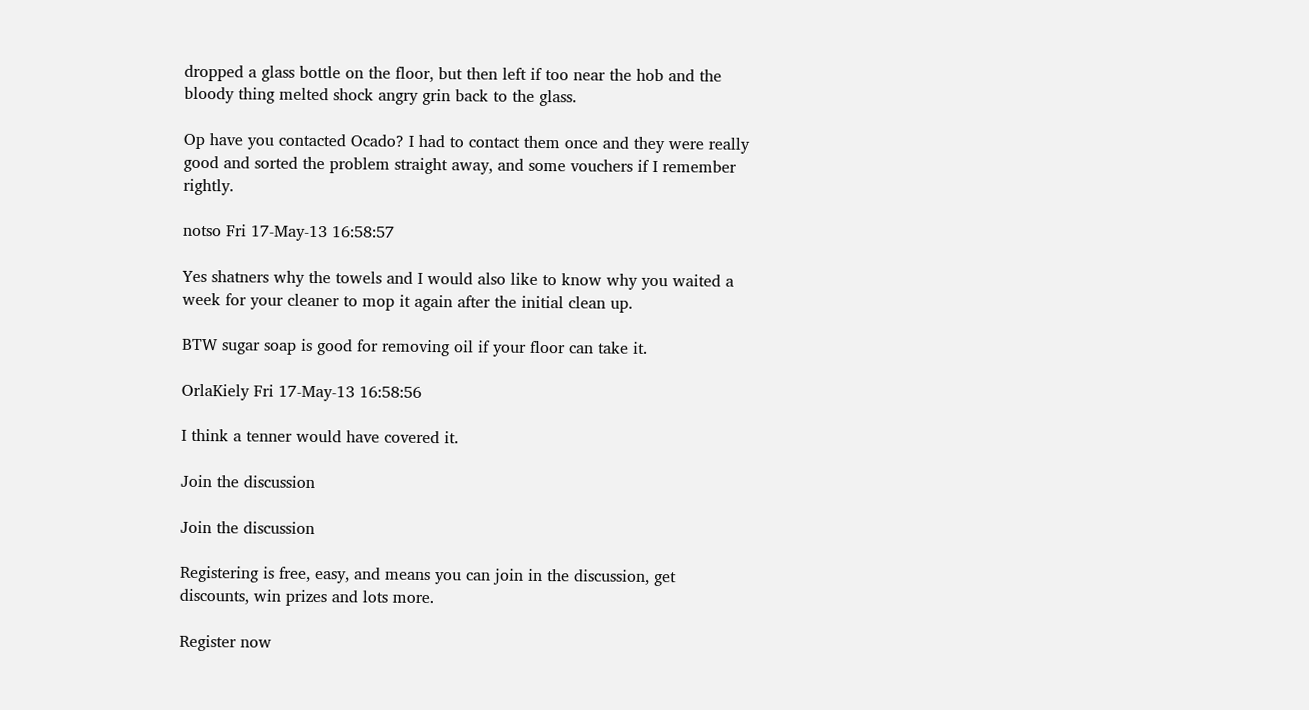dropped a glass bottle on the floor, but then left if too near the hob and the bloody thing melted shock angry grin back to the glass.

Op have you contacted Ocado? I had to contact them once and they were really good and sorted the problem straight away, and some vouchers if I remember rightly.

notso Fri 17-May-13 16:58:57

Yes shatners why the towels and I would also like to know why you waited a week for your cleaner to mop it again after the initial clean up.

BTW sugar soap is good for removing oil if your floor can take it.

OrlaKiely Fri 17-May-13 16:58:56

I think a tenner would have covered it.

Join the discussion

Join the discussion

Registering is free, easy, and means you can join in the discussion, get discounts, win prizes and lots more.

Register now